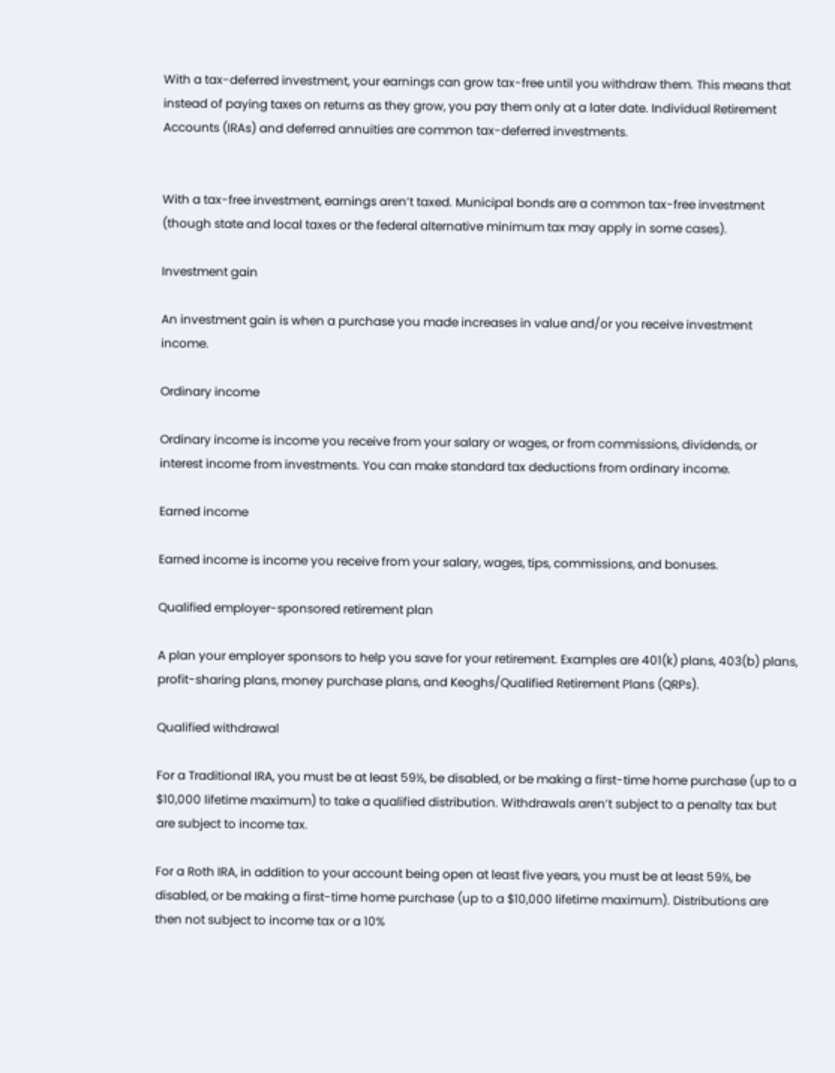With a tax-deferred investment, your earnings can grow tax-free until you withdraw them. This means that instead of paying taxes on returns as they grow, you pay them only at a later date. Individual Retirement Accounts (IRAs) and deferred annuities are common tax-deferred investments.


With a tax-free investment, earnings aren’t taxed. Municipal bonds are a common tax-free investment (though state and local taxes or the federal alternative minimum tax may apply in some cases).

Investment gain

An investment gain is when a purchase you made increases in value and/or you receive investment income.

Ordinary income

Ordinary income is income you receive from your salary or wages, or from commissions, dividends, or interest income from investments. You can make standard tax deductions from ordinary income.

Earned income

Earned income is income you receive from your salary, wages, tips, commissions, and bonuses.

Qualified employer-sponsored retirement plan

A plan your employer sponsors to help you save for your retirement. Examples are 401(k) plans, 403(b) plans, profit-sharing plans, money purchase plans, and Keoghs/Qualified Retirement Plans (QRPs).

Qualified withdrawal

For a Traditional IRA, you must be at least 59½, be disabled, or be making a first-time home purchase (up to a $10,000 lifetime maximum) to take a qualified distribution. Withdrawals aren’t subject to a penalty tax but are subject to income tax.

For a Roth IRA, in addition to your account being open at least five years, you must be at least 59½, be disabled, or be making a first-time home purchase (up to a $10,000 lifetime maximum). Distributions are then not subject to income tax or a 10%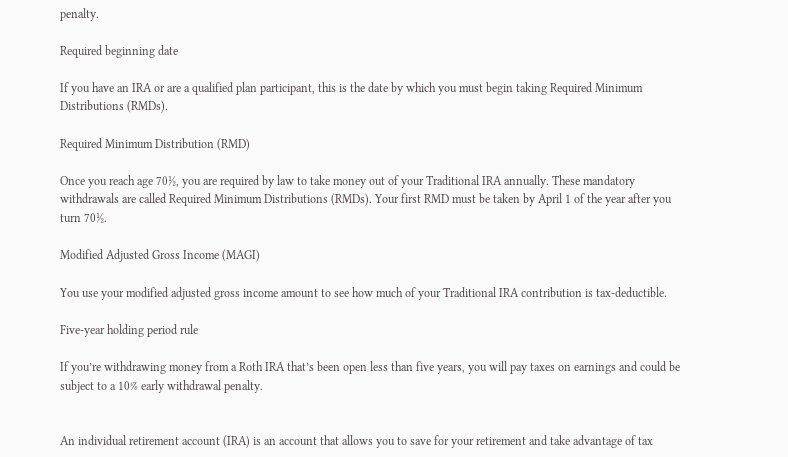penalty.

Required beginning date

If you have an IRA or are a qualified plan participant, this is the date by which you must begin taking Required Minimum Distributions (RMDs).

Required Minimum Distribution (RMD)

Once you reach age 70½, you are required by law to take money out of your Traditional IRA annually. These mandatory withdrawals are called Required Minimum Distributions (RMDs). Your first RMD must be taken by April 1 of the year after you turn 70½.

Modified Adjusted Gross Income (MAGI)

You use your modified adjusted gross income amount to see how much of your Traditional IRA contribution is tax-deductible.

Five-year holding period rule

If you’re withdrawing money from a Roth IRA that’s been open less than five years, you will pay taxes on earnings and could be subject to a 10% early withdrawal penalty.


An individual retirement account (IRA) is an account that allows you to save for your retirement and take advantage of tax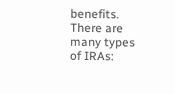benefits. There are many types of IRAs: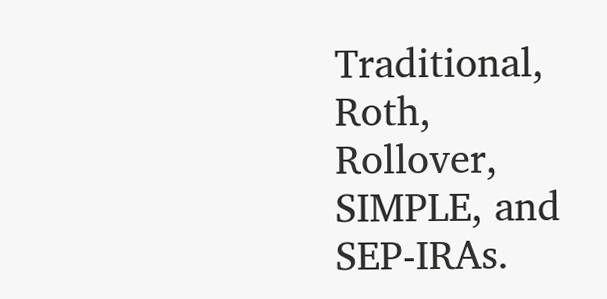Traditional, Roth, Rollover, SIMPLE, and SEP-IRAs.